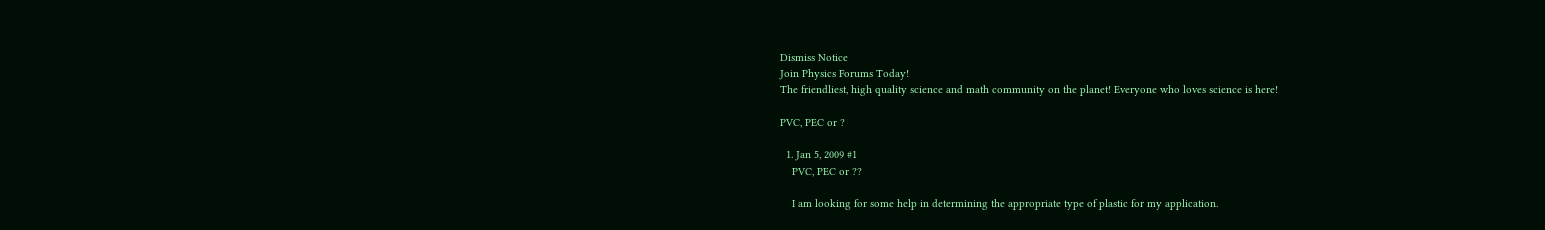Dismiss Notice
Join Physics Forums Today!
The friendliest, high quality science and math community on the planet! Everyone who loves science is here!

PVC, PEC or ?

  1. Jan 5, 2009 #1
    PVC, PEC or ??

    I am looking for some help in determining the appropriate type of plastic for my application.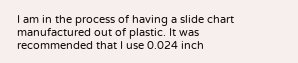I am in the process of having a slide chart manufactured out of plastic. It was recommended that I use 0.024 inch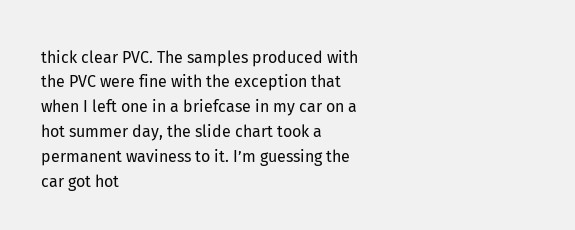thick clear PVC. The samples produced with the PVC were fine with the exception that when I left one in a briefcase in my car on a hot summer day, the slide chart took a permanent waviness to it. I’m guessing the car got hot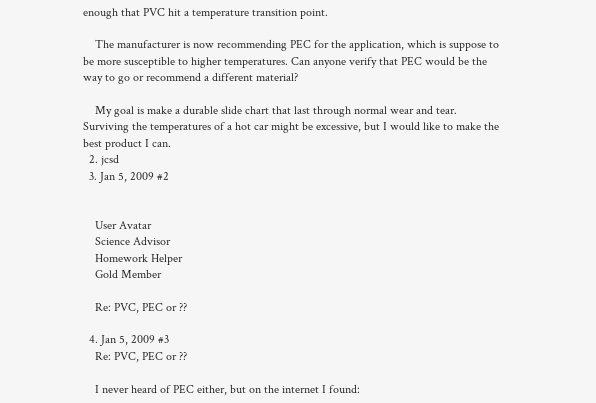enough that PVC hit a temperature transition point.

    The manufacturer is now recommending PEC for the application, which is suppose to be more susceptible to higher temperatures. Can anyone verify that PEC would be the way to go or recommend a different material?

    My goal is make a durable slide chart that last through normal wear and tear. Surviving the temperatures of a hot car might be excessive, but I would like to make the best product I can.
  2. jcsd
  3. Jan 5, 2009 #2


    User Avatar
    Science Advisor
    Homework Helper
    Gold Member

    Re: PVC, PEC or ??

  4. Jan 5, 2009 #3
    Re: PVC, PEC or ??

    I never heard of PEC either, but on the internet I found: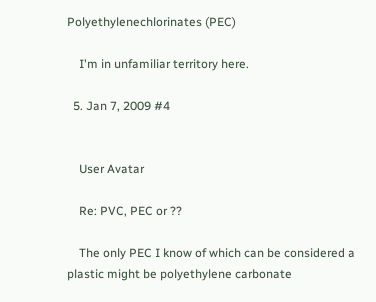Polyethylenechlorinates (PEC)

    I'm in unfamiliar territory here.

  5. Jan 7, 2009 #4


    User Avatar

    Re: PVC, PEC or ??

    The only PEC I know of which can be considered a plastic might be polyethylene carbonate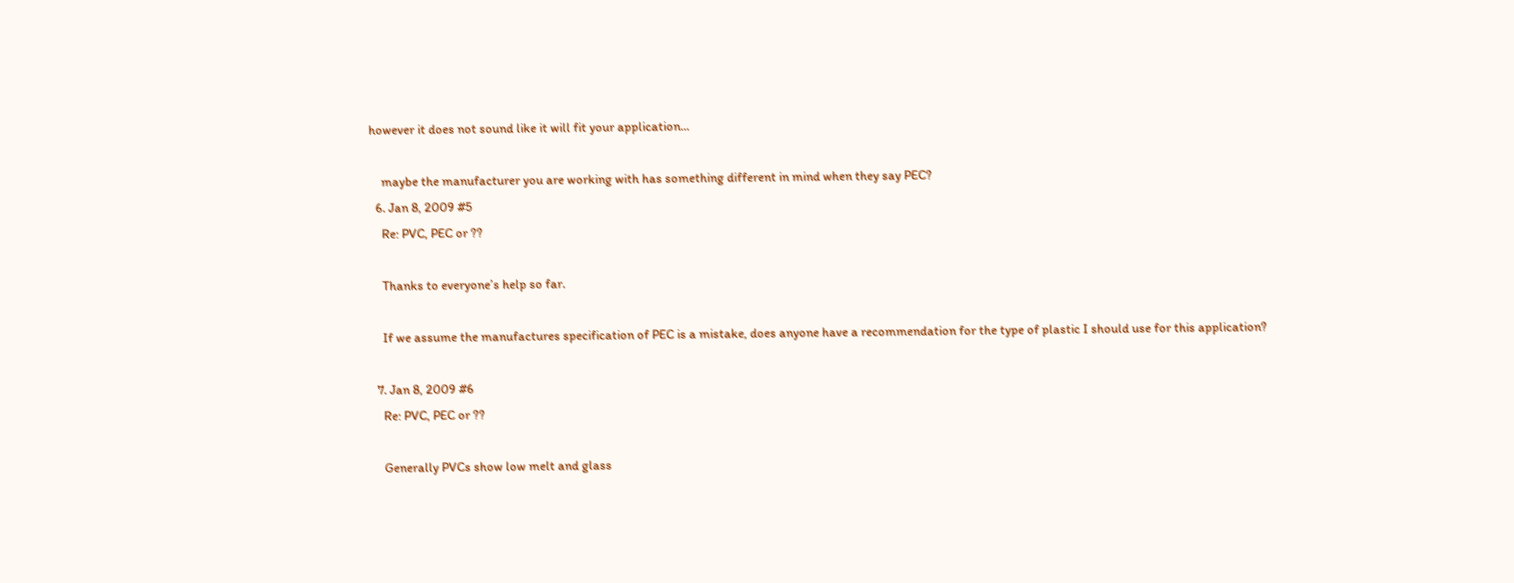however it does not sound like it will fit your application...

    maybe the manufacturer you are working with has something different in mind when they say PEC?
  6. Jan 8, 2009 #5
    Re: PVC, PEC or ??

    Thanks to everyone’s help so far.

    If we assume the manufactures specification of PEC is a mistake, does anyone have a recommendation for the type of plastic I should use for this application?

  7. Jan 8, 2009 #6
    Re: PVC, PEC or ??

    Generally PVCs show low melt and glass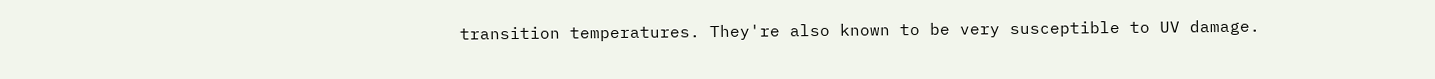transition temperatures. They're also known to be very susceptible to UV damage.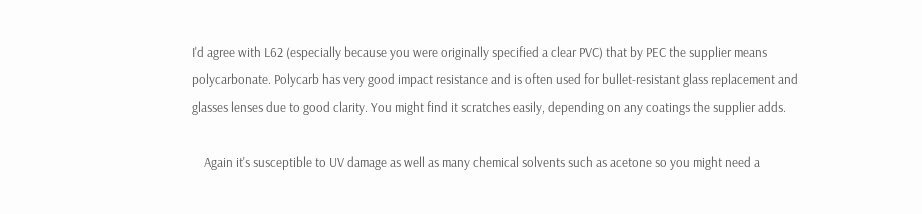I'd agree with L62 (especially because you were originally specified a clear PVC) that by PEC the supplier means polycarbonate. Polycarb has very good impact resistance and is often used for bullet-resistant glass replacement and glasses lenses due to good clarity. You might find it scratches easily, depending on any coatings the supplier adds.

    Again it's susceptible to UV damage as well as many chemical solvents such as acetone so you might need a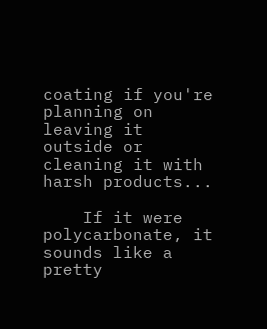coating if you're planning on leaving it outside or cleaning it with harsh products...

    If it were polycarbonate, it sounds like a pretty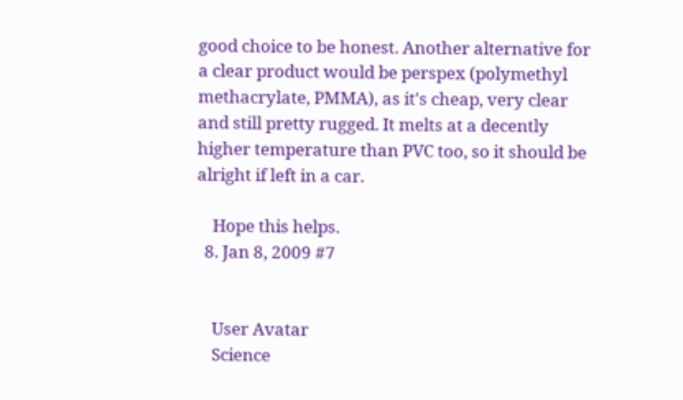good choice to be honest. Another alternative for a clear product would be perspex (polymethyl methacrylate, PMMA), as it's cheap, very clear and still pretty rugged. It melts at a decently higher temperature than PVC too, so it should be alright if left in a car.

    Hope this helps.
  8. Jan 8, 2009 #7


    User Avatar
    Science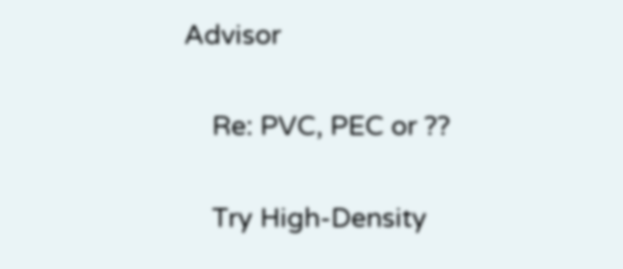Advisor

    Re: PVC, PEC or ??

    Try High-Density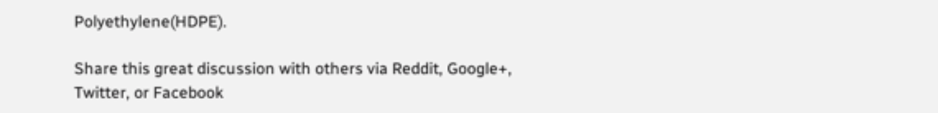Polyethylene(HDPE).

Share this great discussion with others via Reddit, Google+, Twitter, or Facebook